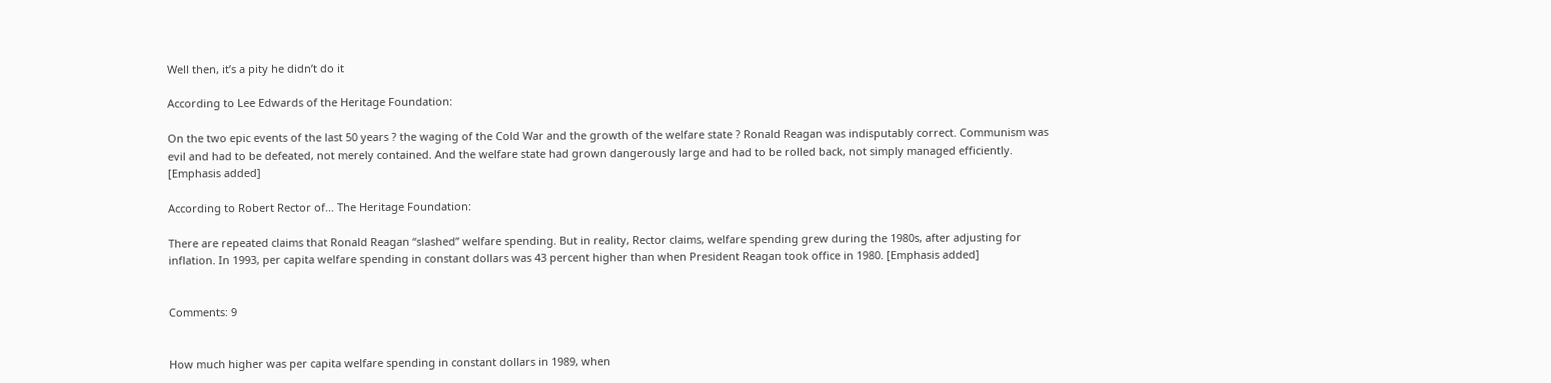Well then, it’s a pity he didn’t do it

According to Lee Edwards of the Heritage Foundation:

On the two epic events of the last 50 years ? the waging of the Cold War and the growth of the welfare state ? Ronald Reagan was indisputably correct. Communism was evil and had to be defeated, not merely contained. And the welfare state had grown dangerously large and had to be rolled back, not simply managed efficiently. [Emphasis added]

According to Robert Rector of… The Heritage Foundation:

There are repeated claims that Ronald Reagan “slashed” welfare spending. But in reality, Rector claims, welfare spending grew during the 1980s, after adjusting for inflation. In 1993, per capita welfare spending in constant dollars was 43 percent higher than when President Reagan took office in 1980. [Emphasis added]


Comments: 9


How much higher was per capita welfare spending in constant dollars in 1989, when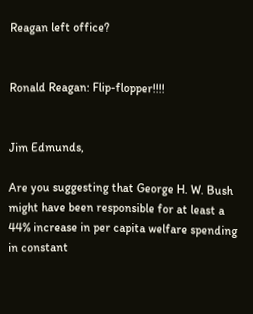Reagan left office?


Ronald Reagan: Flip-flopper!!!!


Jim Edmunds,

Are you suggesting that George H. W. Bush might have been responsible for at least a 44% increase in per capita welfare spending in constant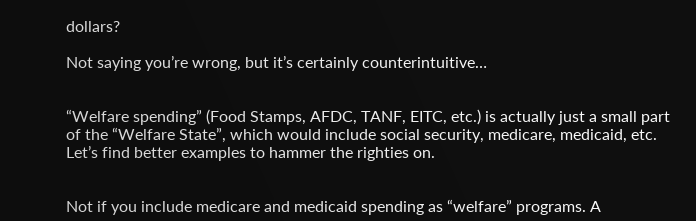dollars?

Not saying you’re wrong, but it’s certainly counterintuitive…


“Welfare spending” (Food Stamps, AFDC, TANF, EITC, etc.) is actually just a small part of the “Welfare State”, which would include social security, medicare, medicaid, etc. Let’s find better examples to hammer the righties on.


Not if you include medicare and medicaid spending as “welfare” programs. A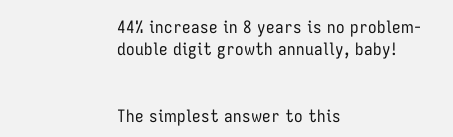44% increase in 8 years is no problem-double digit growth annually, baby!


The simplest answer to this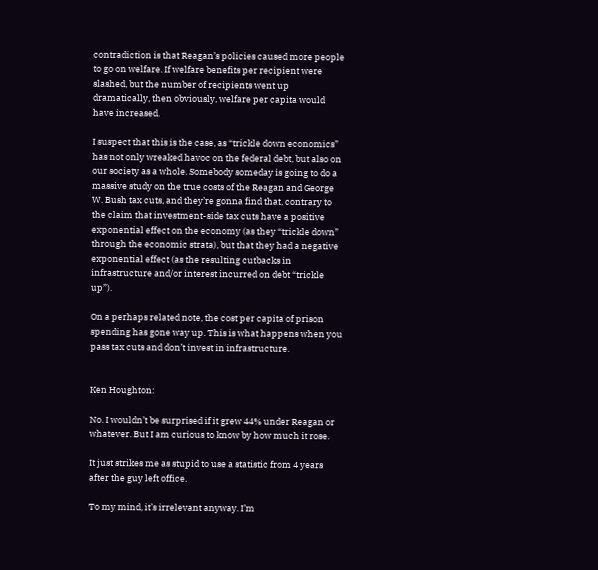contradiction is that Reagan’s policies caused more people to go on welfare. If welfare benefits per recipient were slashed, but the number of recipients went up dramatically, then obviously, welfare per capita would have increased.

I suspect that this is the case, as “trickle down economics” has not only wreaked havoc on the federal debt, but also on our society as a whole. Somebody someday is going to do a massive study on the true costs of the Reagan and George W. Bush tax cuts, and they’re gonna find that, contrary to the claim that investment-side tax cuts have a positive exponential effect on the economy (as they “trickle down” through the economic strata), but that they had a negative exponential effect (as the resulting cutbacks in infrastructure and/or interest incurred on debt “trickle up”).

On a perhaps related note, the cost per capita of prison spending has gone way up. This is what happens when you pass tax cuts and don’t invest in infrastructure.


Ken Houghton:

No. I wouldn’t be surprised if it grew 44% under Reagan or whatever. But I am curious to know by how much it rose.

It just strikes me as stupid to use a statistic from 4 years after the guy left office.

To my mind, it’s irrelevant anyway. I’m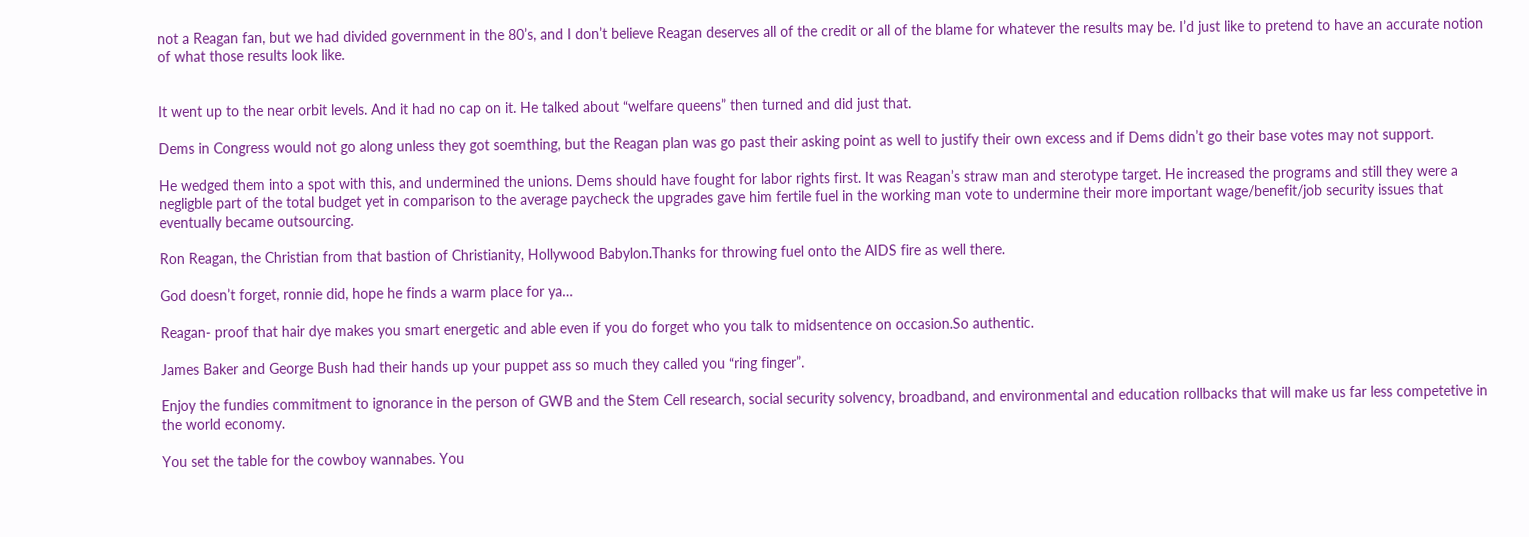not a Reagan fan, but we had divided government in the 80’s, and I don’t believe Reagan deserves all of the credit or all of the blame for whatever the results may be. I’d just like to pretend to have an accurate notion of what those results look like.


It went up to the near orbit levels. And it had no cap on it. He talked about “welfare queens” then turned and did just that.

Dems in Congress would not go along unless they got soemthing, but the Reagan plan was go past their asking point as well to justify their own excess and if Dems didn’t go their base votes may not support.

He wedged them into a spot with this, and undermined the unions. Dems should have fought for labor rights first. It was Reagan’s straw man and sterotype target. He increased the programs and still they were a negligble part of the total budget yet in comparison to the average paycheck the upgrades gave him fertile fuel in the working man vote to undermine their more important wage/benefit/job security issues that eventually became outsourcing.

Ron Reagan, the Christian from that bastion of Christianity, Hollywood Babylon.Thanks for throwing fuel onto the AIDS fire as well there.

God doesn’t forget, ronnie did, hope he finds a warm place for ya…

Reagan- proof that hair dye makes you smart energetic and able even if you do forget who you talk to midsentence on occasion.So authentic.

James Baker and George Bush had their hands up your puppet ass so much they called you “ring finger”.

Enjoy the fundies commitment to ignorance in the person of GWB and the Stem Cell research, social security solvency, broadband, and environmental and education rollbacks that will make us far less competetive in the world economy.

You set the table for the cowboy wannabes. You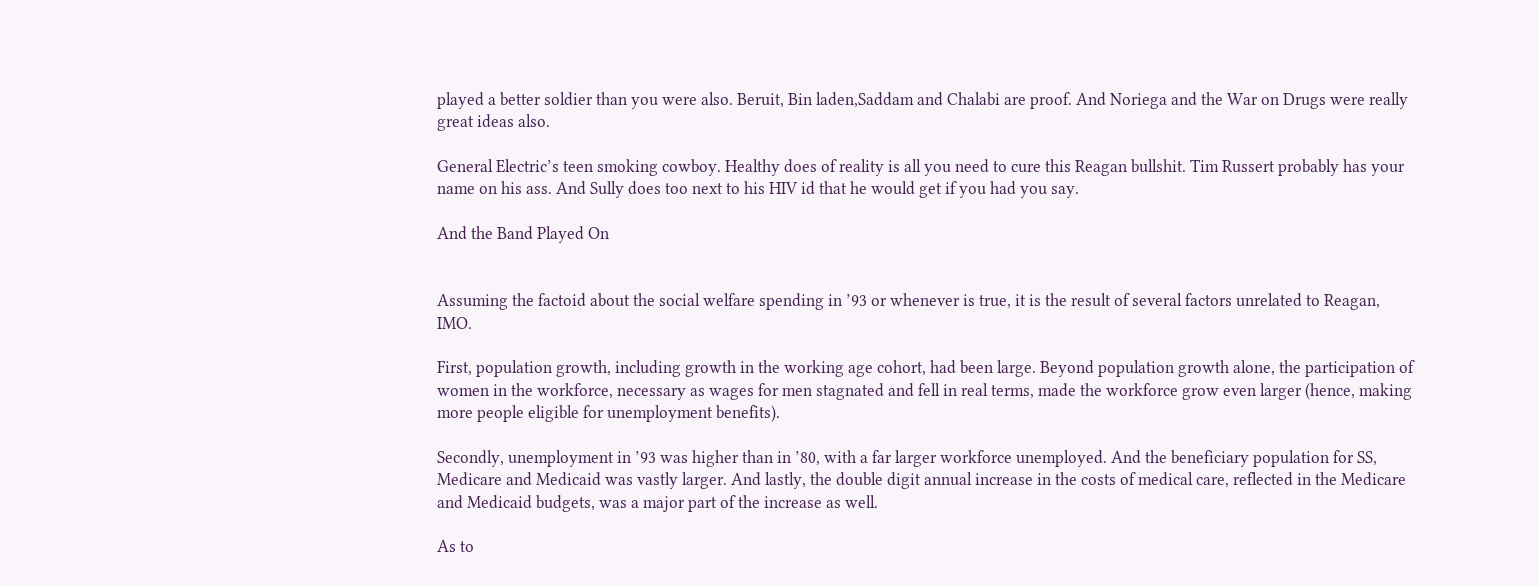played a better soldier than you were also. Beruit, Bin laden,Saddam and Chalabi are proof. And Noriega and the War on Drugs were really great ideas also.

General Electric’s teen smoking cowboy. Healthy does of reality is all you need to cure this Reagan bullshit. Tim Russert probably has your name on his ass. And Sully does too next to his HIV id that he would get if you had you say.

And the Band Played On


Assuming the factoid about the social welfare spending in ’93 or whenever is true, it is the result of several factors unrelated to Reagan, IMO.

First, population growth, including growth in the working age cohort, had been large. Beyond population growth alone, the participation of women in the workforce, necessary as wages for men stagnated and fell in real terms, made the workforce grow even larger (hence, making more people eligible for unemployment benefits).

Secondly, unemployment in ’93 was higher than in ’80, with a far larger workforce unemployed. And the beneficiary population for SS, Medicare and Medicaid was vastly larger. And lastly, the double digit annual increase in the costs of medical care, reflected in the Medicare and Medicaid budgets, was a major part of the increase as well.

As to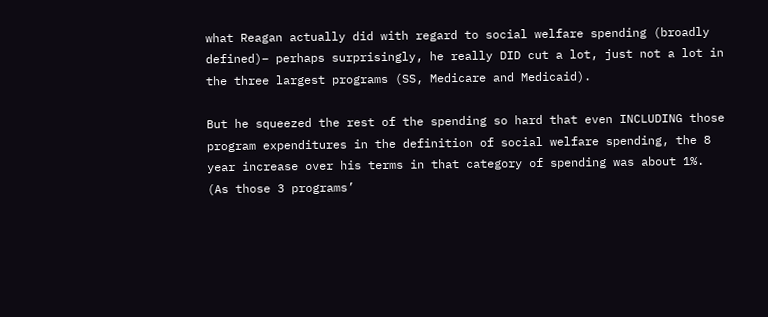what Reagan actually did with regard to social welfare spending (broadly defined)– perhaps surprisingly, he really DID cut a lot, just not a lot in the three largest programs (SS, Medicare and Medicaid).

But he squeezed the rest of the spending so hard that even INCLUDING those program expenditures in the definition of social welfare spending, the 8 year increase over his terms in that category of spending was about 1%. (As those 3 programs’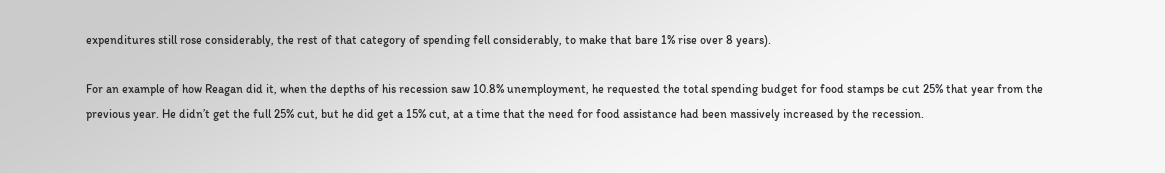expenditures still rose considerably, the rest of that category of spending fell considerably, to make that bare 1% rise over 8 years).

For an example of how Reagan did it, when the depths of his recession saw 10.8% unemployment, he requested the total spending budget for food stamps be cut 25% that year from the previous year. He didn’t get the full 25% cut, but he did get a 15% cut, at a time that the need for food assistance had been massively increased by the recession.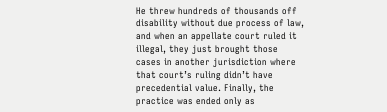He threw hundreds of thousands off disability without due process of law, and when an appellate court ruled it illegal, they just brought those cases in another jurisdiction where that court’s ruling didn’t have precedential value. Finally, the practice was ended only as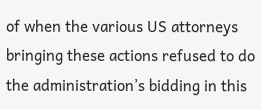of when the various US attorneys bringing these actions refused to do the administration’s bidding in this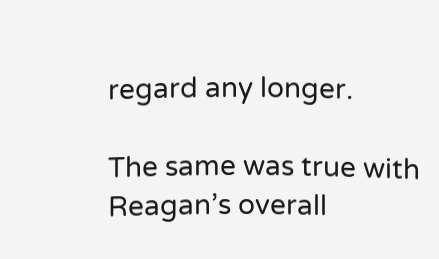regard any longer.

The same was true with Reagan’s overall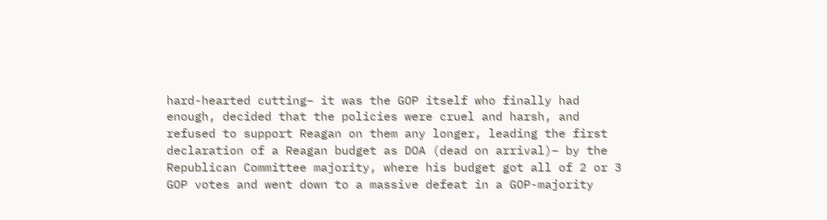hard-hearted cutting– it was the GOP itself who finally had enough, decided that the policies were cruel and harsh, and refused to support Reagan on them any longer, leading the first declaration of a Reagan budget as DOA (dead on arrival)– by the Republican Committee majority, where his budget got all of 2 or 3 GOP votes and went down to a massive defeat in a GOP-majority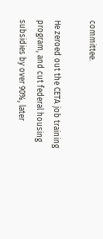committee.

He zeroed out the CETA job training program, and cut federal housing subsidies by over 90%, later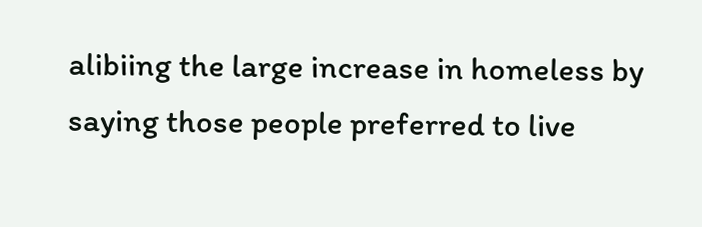alibiing the large increase in homeless by saying those people preferred to live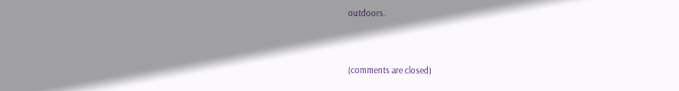outdoors.


(comments are closed)